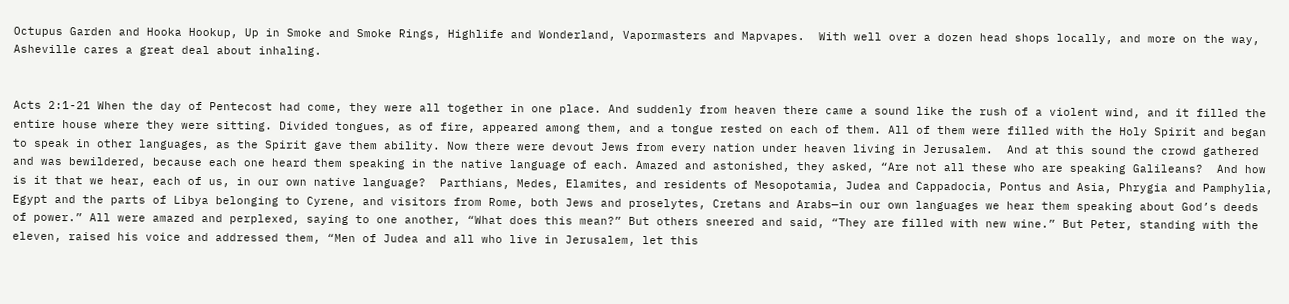Octupus Garden and Hooka Hookup, Up in Smoke and Smoke Rings, Highlife and Wonderland, Vapormasters and Mapvapes.  With well over a dozen head shops locally, and more on the way, Asheville cares a great deal about inhaling.


Acts 2:1-21 When the day of Pentecost had come, they were all together in one place. And suddenly from heaven there came a sound like the rush of a violent wind, and it filled the entire house where they were sitting. Divided tongues, as of fire, appeared among them, and a tongue rested on each of them. All of them were filled with the Holy Spirit and began to speak in other languages, as the Spirit gave them ability. Now there were devout Jews from every nation under heaven living in Jerusalem.  And at this sound the crowd gathered and was bewildered, because each one heard them speaking in the native language of each. Amazed and astonished, they asked, “Are not all these who are speaking Galileans?  And how is it that we hear, each of us, in our own native language?  Parthians, Medes, Elamites, and residents of Mesopotamia, Judea and Cappadocia, Pontus and Asia, Phrygia and Pamphylia, Egypt and the parts of Libya belonging to Cyrene, and visitors from Rome, both Jews and proselytes, Cretans and Arabs—in our own languages we hear them speaking about God’s deeds of power.” All were amazed and perplexed, saying to one another, “What does this mean?” But others sneered and said, “They are filled with new wine.” But Peter, standing with the eleven, raised his voice and addressed them, “Men of Judea and all who live in Jerusalem, let this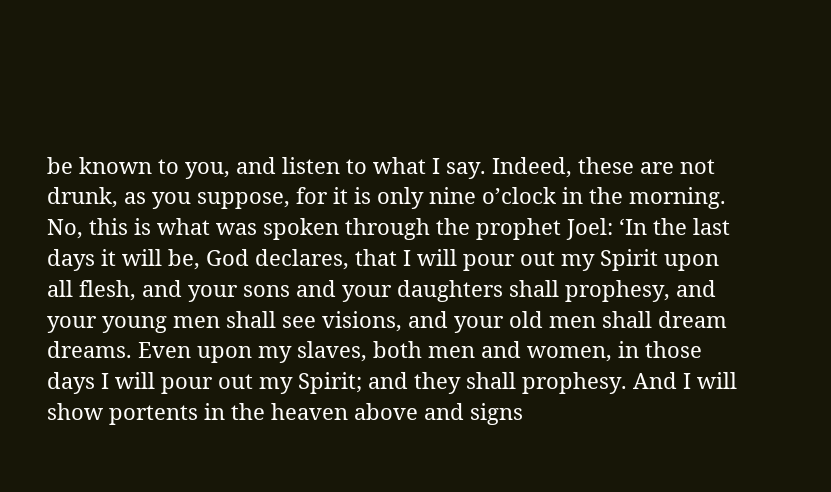be known to you, and listen to what I say. Indeed, these are not drunk, as you suppose, for it is only nine o’clock in the morning. No, this is what was spoken through the prophet Joel: ‘In the last days it will be, God declares, that I will pour out my Spirit upon all flesh, and your sons and your daughters shall prophesy, and your young men shall see visions, and your old men shall dream dreams. Even upon my slaves, both men and women, in those days I will pour out my Spirit; and they shall prophesy. And I will show portents in the heaven above and signs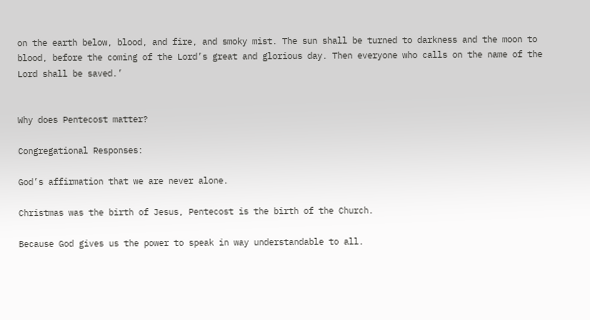on the earth below, blood, and fire, and smoky mist. The sun shall be turned to darkness and the moon to blood, before the coming of the Lord’s great and glorious day. Then everyone who calls on the name of the Lord shall be saved.’


Why does Pentecost matter?

Congregational Responses:

God’s affirmation that we are never alone.

Christmas was the birth of Jesus, Pentecost is the birth of the Church.

Because God gives us the power to speak in way understandable to all.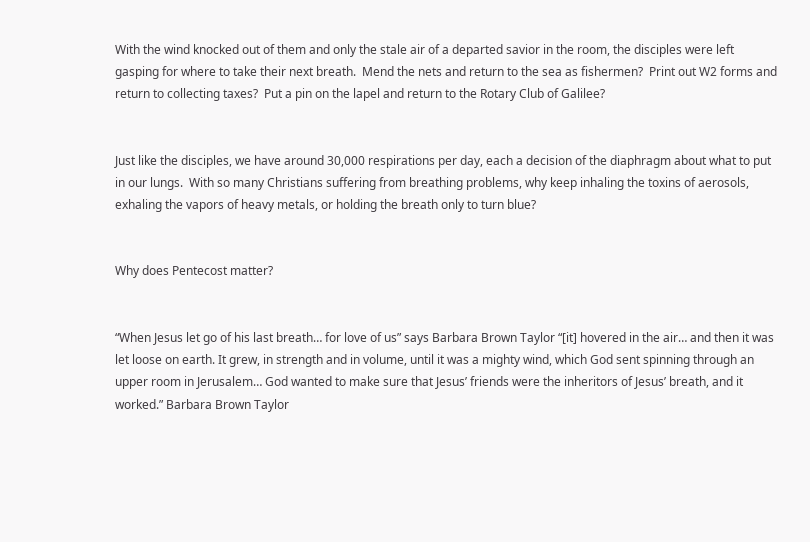With the wind knocked out of them and only the stale air of a departed savior in the room, the disciples were left gasping for where to take their next breath.  Mend the nets and return to the sea as fishermen?  Print out W2 forms and return to collecting taxes?  Put a pin on the lapel and return to the Rotary Club of Galilee?


Just like the disciples, we have around 30,000 respirations per day, each a decision of the diaphragm about what to put in our lungs.  With so many Christians suffering from breathing problems, why keep inhaling the toxins of aerosols, exhaling the vapors of heavy metals, or holding the breath only to turn blue?


Why does Pentecost matter?


“When Jesus let go of his last breath… for love of us” says Barbara Brown Taylor “[it] hovered in the air… and then it was let loose on earth. It grew, in strength and in volume, until it was a mighty wind, which God sent spinning through an upper room in Jerusalem… God wanted to make sure that Jesus’ friends were the inheritors of Jesus’ breath, and it worked.” Barbara Brown Taylor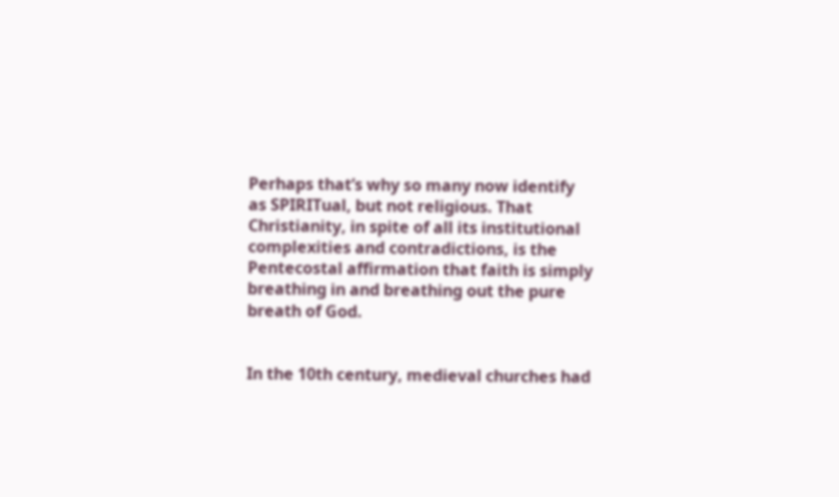Perhaps that’s why so many now identify as SPIRITual, but not religious. That Christianity, in spite of all its institutional complexities and contradictions, is the Pentecostal affirmation that faith is simply breathing in and breathing out the pure breath of God.


In the 10th century, medieval churches had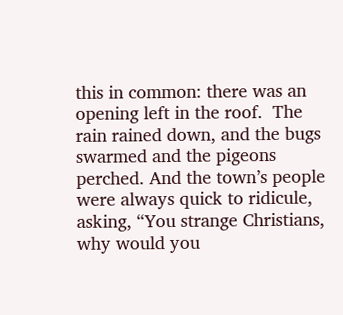this in common: there was an opening left in the roof.  The rain rained down, and the bugs swarmed and the pigeons perched. And the town’s people were always quick to ridicule, asking, “You strange Christians, why would you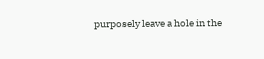purposely leave a hole in the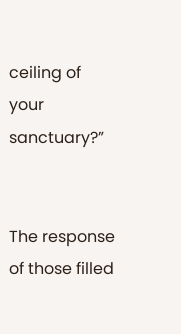ceiling of your sanctuary?”


The response of those filled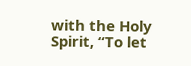with the Holy Spirit, “To let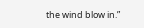the wind blow in.”